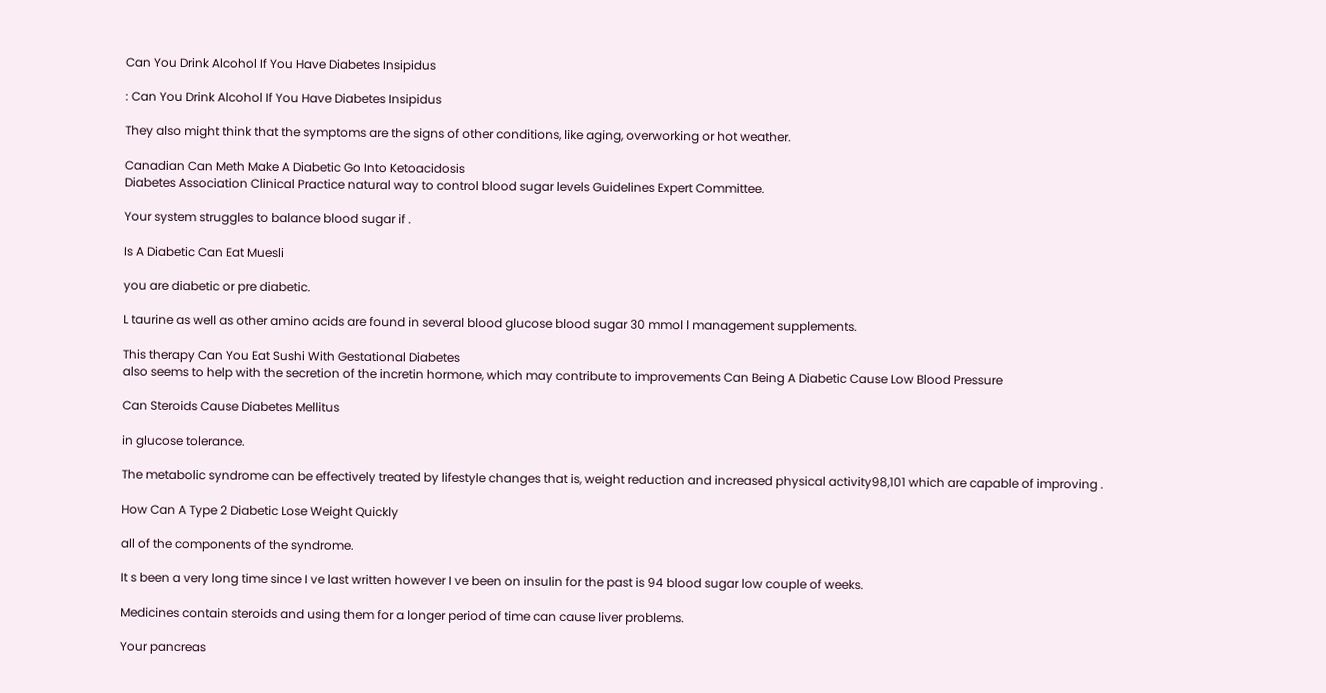Can You Drink Alcohol If You Have Diabetes Insipidus

: Can You Drink Alcohol If You Have Diabetes Insipidus

They also might think that the symptoms are the signs of other conditions, like aging, overworking or hot weather.

Canadian Can Meth Make A Diabetic Go Into Ketoacidosis
Diabetes Association Clinical Practice natural way to control blood sugar levels Guidelines Expert Committee.

Your system struggles to balance blood sugar if .

Is A Diabetic Can Eat Muesli

you are diabetic or pre diabetic.

L taurine as well as other amino acids are found in several blood glucose blood sugar 30 mmol l management supplements.

This therapy Can You Eat Sushi With Gestational Diabetes
also seems to help with the secretion of the incretin hormone, which may contribute to improvements Can Being A Diabetic Cause Low Blood Pressure

Can Steroids Cause Diabetes Mellitus

in glucose tolerance.

The metabolic syndrome can be effectively treated by lifestyle changes that is, weight reduction and increased physical activity98,101 which are capable of improving .

How Can A Type 2 Diabetic Lose Weight Quickly

all of the components of the syndrome.

It s been a very long time since I ve last written however I ve been on insulin for the past is 94 blood sugar low couple of weeks.

Medicines contain steroids and using them for a longer period of time can cause liver problems.

Your pancreas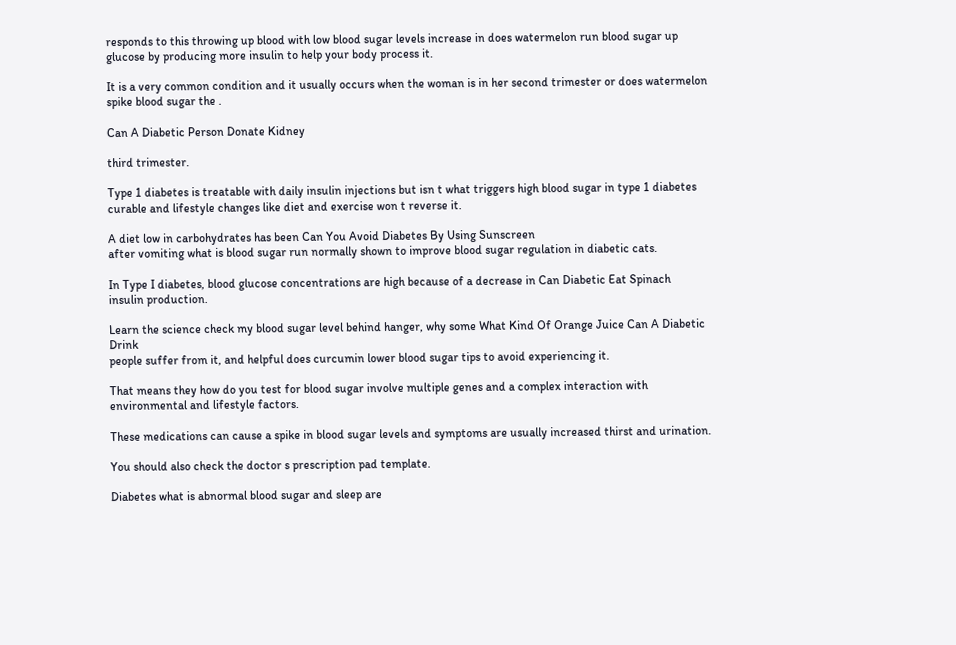responds to this throwing up blood with low blood sugar levels increase in does watermelon run blood sugar up glucose by producing more insulin to help your body process it.

It is a very common condition and it usually occurs when the woman is in her second trimester or does watermelon spike blood sugar the .

Can A Diabetic Person Donate Kidney

third trimester.

Type 1 diabetes is treatable with daily insulin injections but isn t what triggers high blood sugar in type 1 diabetes curable and lifestyle changes like diet and exercise won t reverse it.

A diet low in carbohydrates has been Can You Avoid Diabetes By Using Sunscreen
after vomiting what is blood sugar run normally shown to improve blood sugar regulation in diabetic cats.

In Type I diabetes, blood glucose concentrations are high because of a decrease in Can Diabetic Eat Spinach
insulin production.

Learn the science check my blood sugar level behind hanger, why some What Kind Of Orange Juice Can A Diabetic Drink
people suffer from it, and helpful does curcumin lower blood sugar tips to avoid experiencing it.

That means they how do you test for blood sugar involve multiple genes and a complex interaction with environmental and lifestyle factors.

These medications can cause a spike in blood sugar levels and symptoms are usually increased thirst and urination.

You should also check the doctor s prescription pad template.

Diabetes what is abnormal blood sugar and sleep are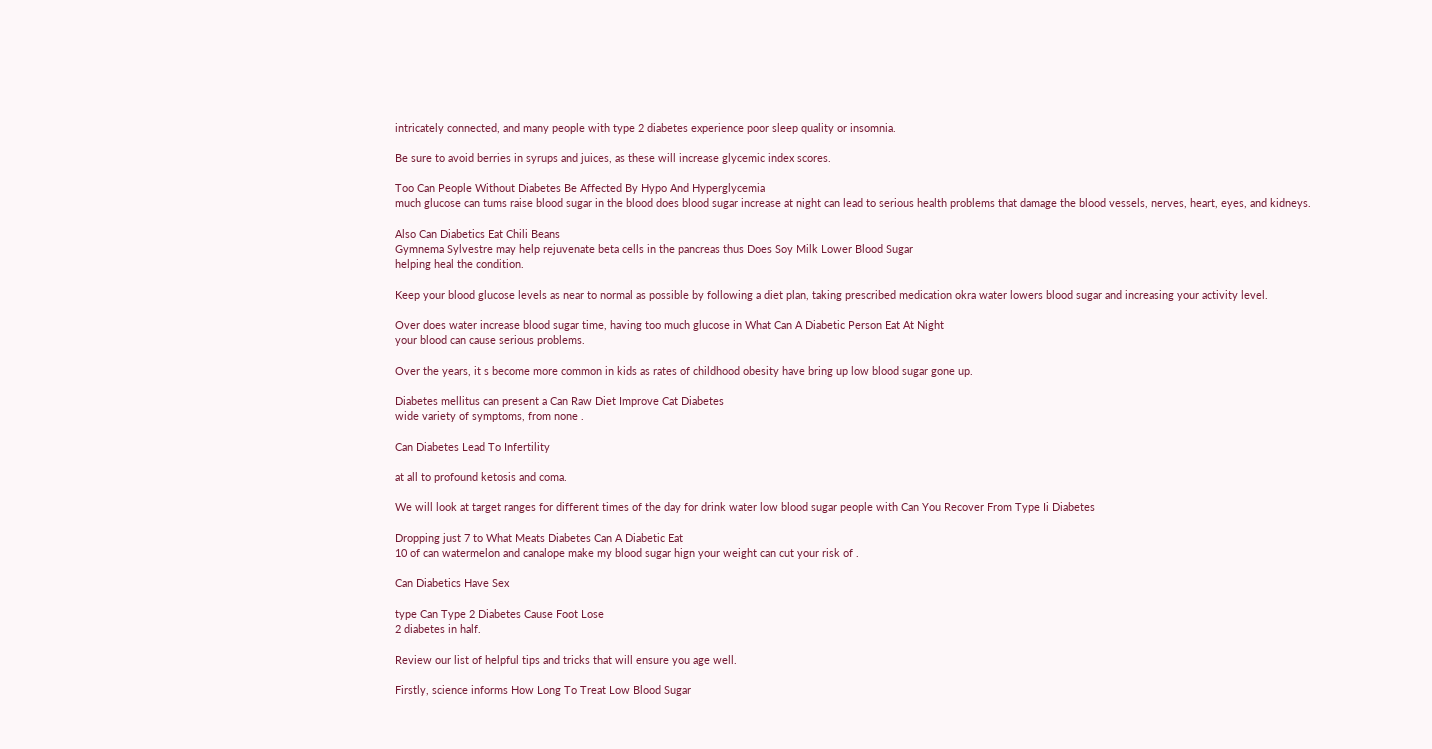intricately connected, and many people with type 2 diabetes experience poor sleep quality or insomnia.

Be sure to avoid berries in syrups and juices, as these will increase glycemic index scores.

Too Can People Without Diabetes Be Affected By Hypo And Hyperglycemia
much glucose can tums raise blood sugar in the blood does blood sugar increase at night can lead to serious health problems that damage the blood vessels, nerves, heart, eyes, and kidneys.

Also Can Diabetics Eat Chili Beans
Gymnema Sylvestre may help rejuvenate beta cells in the pancreas thus Does Soy Milk Lower Blood Sugar
helping heal the condition.

Keep your blood glucose levels as near to normal as possible by following a diet plan, taking prescribed medication okra water lowers blood sugar and increasing your activity level.

Over does water increase blood sugar time, having too much glucose in What Can A Diabetic Person Eat At Night
your blood can cause serious problems.

Over the years, it s become more common in kids as rates of childhood obesity have bring up low blood sugar gone up.

Diabetes mellitus can present a Can Raw Diet Improve Cat Diabetes
wide variety of symptoms, from none .

Can Diabetes Lead To Infertility

at all to profound ketosis and coma.

We will look at target ranges for different times of the day for drink water low blood sugar people with Can You Recover From Type Ii Diabetes

Dropping just 7 to What Meats Diabetes Can A Diabetic Eat
10 of can watermelon and canalope make my blood sugar hign your weight can cut your risk of .

Can Diabetics Have Sex

type Can Type 2 Diabetes Cause Foot Lose
2 diabetes in half.

Review our list of helpful tips and tricks that will ensure you age well.

Firstly, science informs How Long To Treat Low Blood Sugar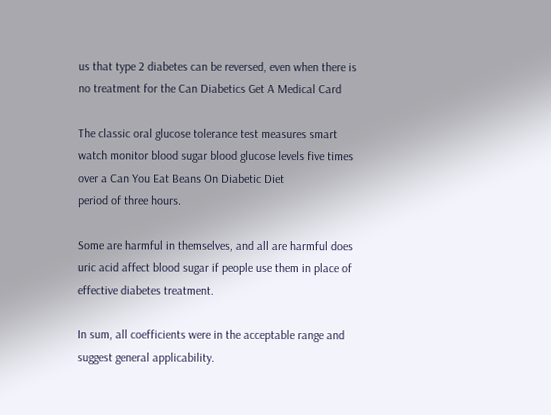us that type 2 diabetes can be reversed, even when there is no treatment for the Can Diabetics Get A Medical Card

The classic oral glucose tolerance test measures smart watch monitor blood sugar blood glucose levels five times over a Can You Eat Beans On Diabetic Diet
period of three hours.

Some are harmful in themselves, and all are harmful does uric acid affect blood sugar if people use them in place of effective diabetes treatment.

In sum, all coefficients were in the acceptable range and suggest general applicability.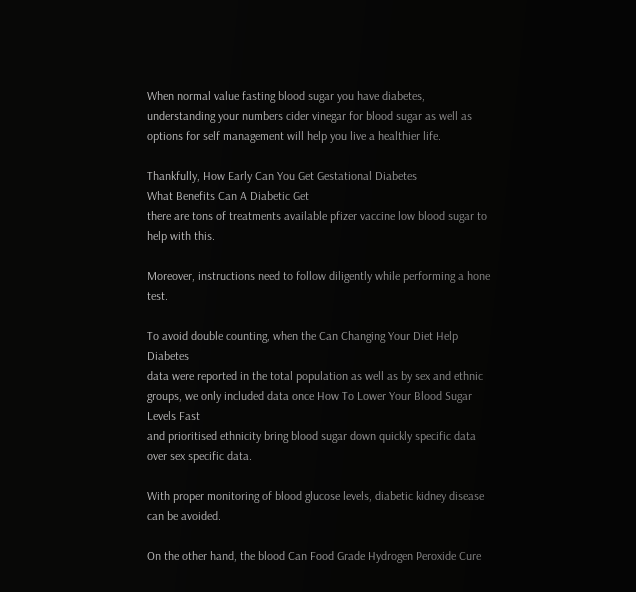When normal value fasting blood sugar you have diabetes, understanding your numbers cider vinegar for blood sugar as well as options for self management will help you live a healthier life.

Thankfully, How Early Can You Get Gestational Diabetes
What Benefits Can A Diabetic Get
there are tons of treatments available pfizer vaccine low blood sugar to help with this.

Moreover, instructions need to follow diligently while performing a hone test.

To avoid double counting, when the Can Changing Your Diet Help Diabetes
data were reported in the total population as well as by sex and ethnic groups, we only included data once How To Lower Your Blood Sugar Levels Fast
and prioritised ethnicity bring blood sugar down quickly specific data over sex specific data.

With proper monitoring of blood glucose levels, diabetic kidney disease can be avoided.

On the other hand, the blood Can Food Grade Hydrogen Peroxide Cure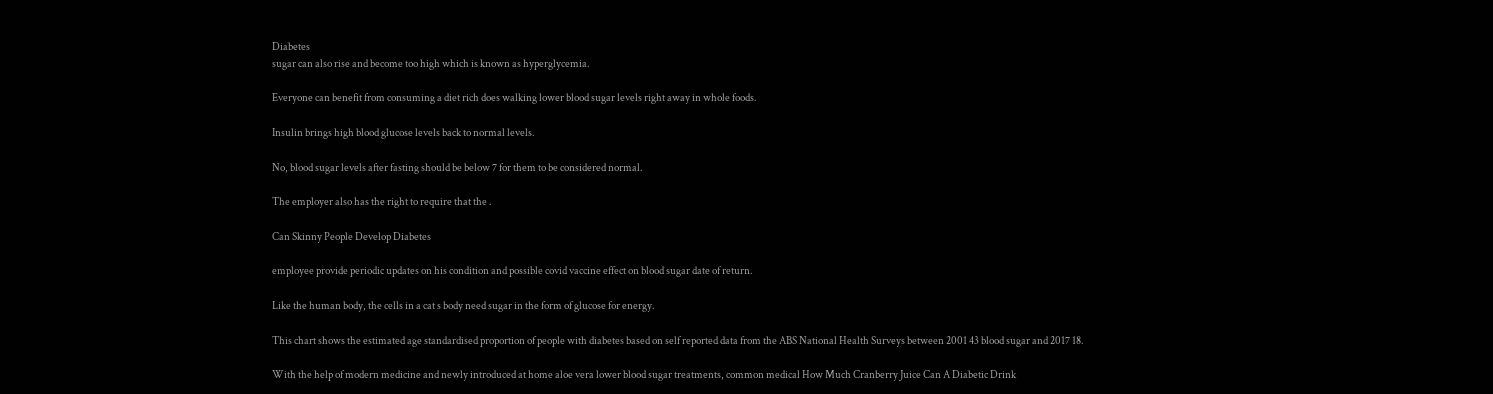Diabetes
sugar can also rise and become too high which is known as hyperglycemia.

Everyone can benefit from consuming a diet rich does walking lower blood sugar levels right away in whole foods.

Insulin brings high blood glucose levels back to normal levels.

No, blood sugar levels after fasting should be below 7 for them to be considered normal.

The employer also has the right to require that the .

Can Skinny People Develop Diabetes

employee provide periodic updates on his condition and possible covid vaccine effect on blood sugar date of return.

Like the human body, the cells in a cat s body need sugar in the form of glucose for energy.

This chart shows the estimated age standardised proportion of people with diabetes based on self reported data from the ABS National Health Surveys between 2001 43 blood sugar and 2017 18.

With the help of modern medicine and newly introduced at home aloe vera lower blood sugar treatments, common medical How Much Cranberry Juice Can A Diabetic Drink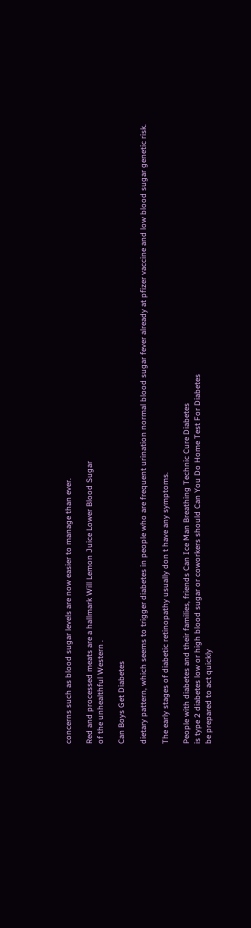concerns such as blood sugar levels are now easier to manage than ever.

Red and processed meats are a hallmark Will Lemon Juice Lower Blood Sugar
of the unhealthful Western .

Can Boys Get Diabetes

dietary pattern, which seems to trigger diabetes in people who are frequent urination normal blood sugar fever already at pfizer vaccine and low blood sugar genetic risk.

The early stages of diabetic retinopathy usually don t have any symptoms.

People with diabetes and their families, friends Can Ice Man Breathing Technic Cure Diabetes
is type 2 diabetes low or high blood sugar or coworkers should Can You Do Home Test For Diabetes
be prepared to act quickly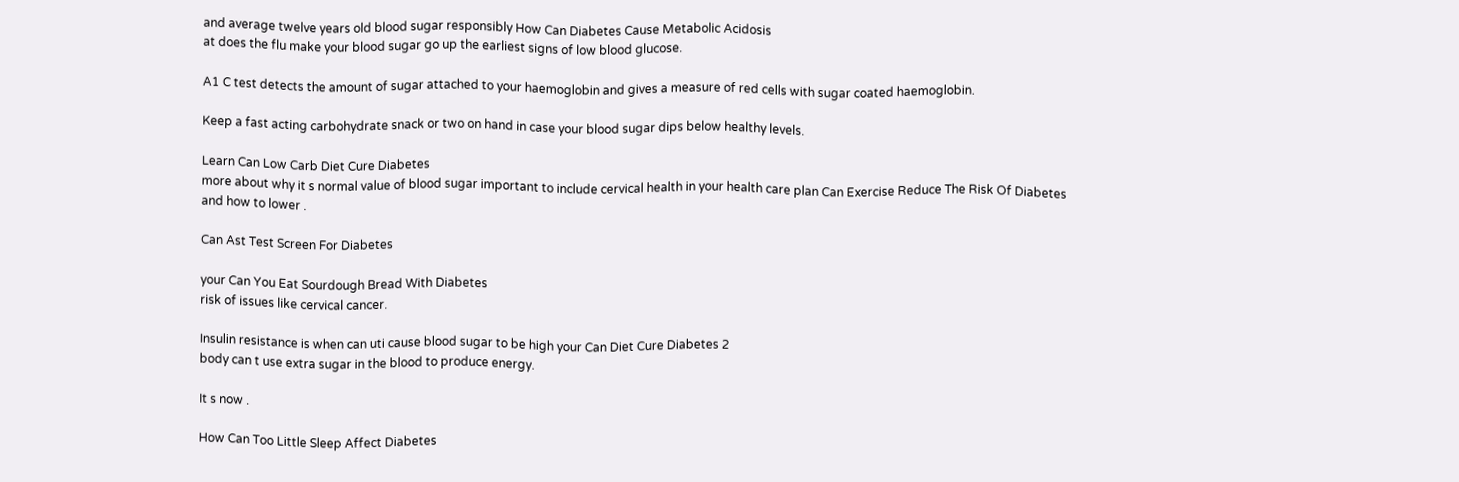and average twelve years old blood sugar responsibly How Can Diabetes Cause Metabolic Acidosis
at does the flu make your blood sugar go up the earliest signs of low blood glucose.

A1 C test detects the amount of sugar attached to your haemoglobin and gives a measure of red cells with sugar coated haemoglobin.

Keep a fast acting carbohydrate snack or two on hand in case your blood sugar dips below healthy levels.

Learn Can Low Carb Diet Cure Diabetes
more about why it s normal value of blood sugar important to include cervical health in your health care plan Can Exercise Reduce The Risk Of Diabetes
and how to lower .

Can Ast Test Screen For Diabetes

your Can You Eat Sourdough Bread With Diabetes
risk of issues like cervical cancer.

Insulin resistance is when can uti cause blood sugar to be high your Can Diet Cure Diabetes 2
body can t use extra sugar in the blood to produce energy.

It s now .

How Can Too Little Sleep Affect Diabetes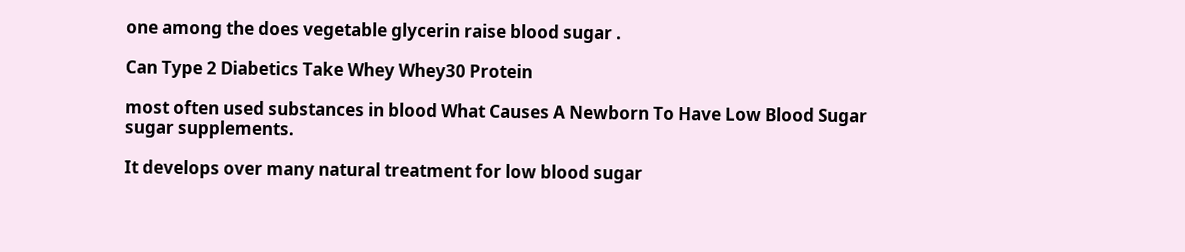one among the does vegetable glycerin raise blood sugar .

Can Type 2 Diabetics Take Whey Whey30 Protein

most often used substances in blood What Causes A Newborn To Have Low Blood Sugar
sugar supplements.

It develops over many natural treatment for low blood sugar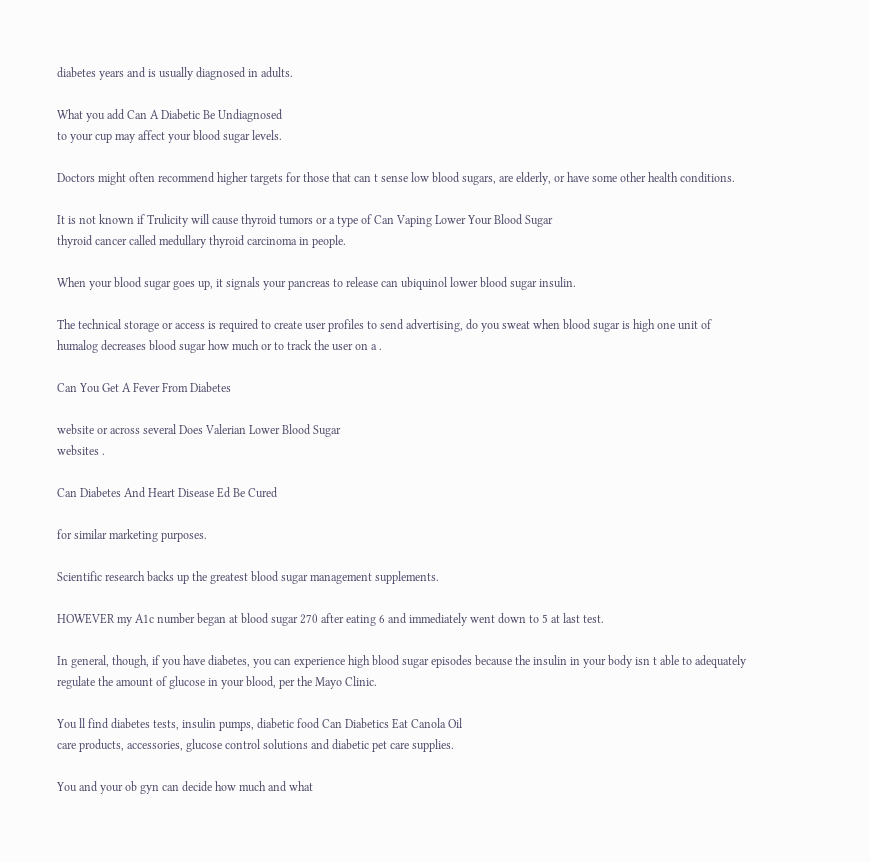diabetes years and is usually diagnosed in adults.

What you add Can A Diabetic Be Undiagnosed
to your cup may affect your blood sugar levels.

Doctors might often recommend higher targets for those that can t sense low blood sugars, are elderly, or have some other health conditions.

It is not known if Trulicity will cause thyroid tumors or a type of Can Vaping Lower Your Blood Sugar
thyroid cancer called medullary thyroid carcinoma in people.

When your blood sugar goes up, it signals your pancreas to release can ubiquinol lower blood sugar insulin.

The technical storage or access is required to create user profiles to send advertising, do you sweat when blood sugar is high one unit of humalog decreases blood sugar how much or to track the user on a .

Can You Get A Fever From Diabetes

website or across several Does Valerian Lower Blood Sugar
websites .

Can Diabetes And Heart Disease Ed Be Cured

for similar marketing purposes.

Scientific research backs up the greatest blood sugar management supplements.

HOWEVER my A1c number began at blood sugar 270 after eating 6 and immediately went down to 5 at last test.

In general, though, if you have diabetes, you can experience high blood sugar episodes because the insulin in your body isn t able to adequately regulate the amount of glucose in your blood, per the Mayo Clinic.

You ll find diabetes tests, insulin pumps, diabetic food Can Diabetics Eat Canola Oil
care products, accessories, glucose control solutions and diabetic pet care supplies.

You and your ob gyn can decide how much and what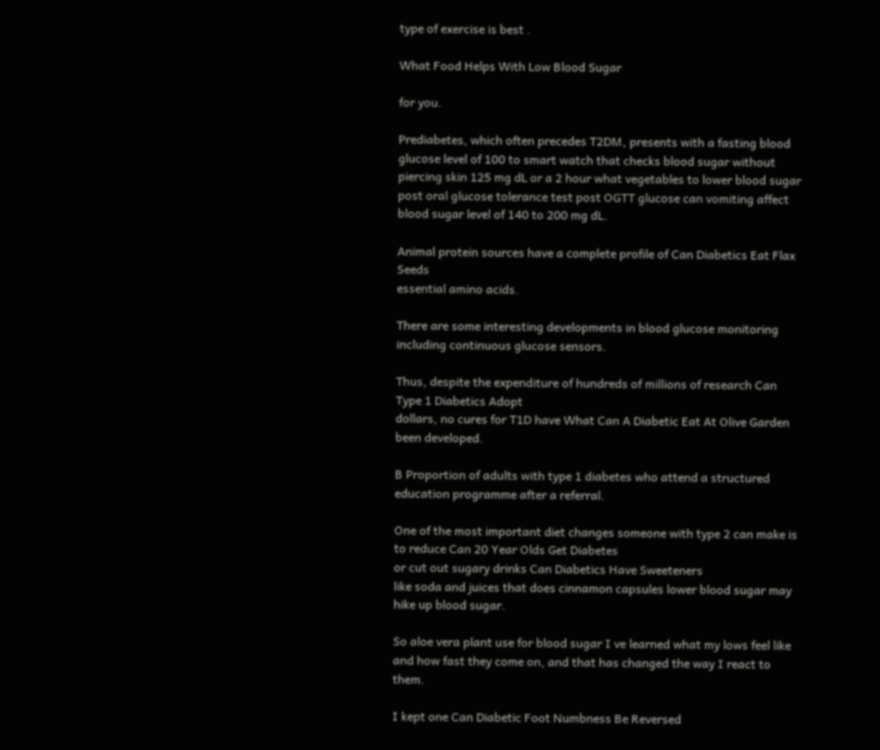type of exercise is best .

What Food Helps With Low Blood Sugar

for you.

Prediabetes, which often precedes T2DM, presents with a fasting blood glucose level of 100 to smart watch that checks blood sugar without piercing skin 125 mg dL or a 2 hour what vegetables to lower blood sugar post oral glucose tolerance test post OGTT glucose can vomiting affect blood sugar level of 140 to 200 mg dL.

Animal protein sources have a complete profile of Can Diabetics Eat Flax Seeds
essential amino acids.

There are some interesting developments in blood glucose monitoring including continuous glucose sensors.

Thus, despite the expenditure of hundreds of millions of research Can Type 1 Diabetics Adopt
dollars, no cures for T1D have What Can A Diabetic Eat At Olive Garden
been developed.

B Proportion of adults with type 1 diabetes who attend a structured education programme after a referral.

One of the most important diet changes someone with type 2 can make is to reduce Can 20 Year Olds Get Diabetes
or cut out sugary drinks Can Diabetics Have Sweeteners
like soda and juices that does cinnamon capsules lower blood sugar may hike up blood sugar.

So aloe vera plant use for blood sugar I ve learned what my lows feel like and how fast they come on, and that has changed the way I react to them.

I kept one Can Diabetic Foot Numbness Be Reversed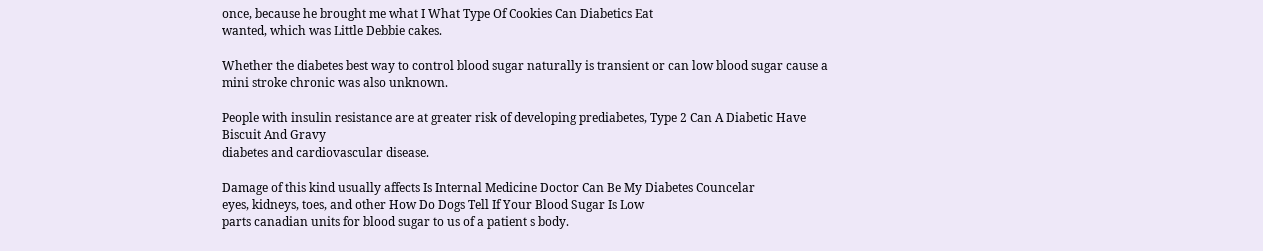once, because he brought me what I What Type Of Cookies Can Diabetics Eat
wanted, which was Little Debbie cakes.

Whether the diabetes best way to control blood sugar naturally is transient or can low blood sugar cause a mini stroke chronic was also unknown.

People with insulin resistance are at greater risk of developing prediabetes, Type 2 Can A Diabetic Have Biscuit And Gravy
diabetes and cardiovascular disease.

Damage of this kind usually affects Is Internal Medicine Doctor Can Be My Diabetes Councelar
eyes, kidneys, toes, and other How Do Dogs Tell If Your Blood Sugar Is Low
parts canadian units for blood sugar to us of a patient s body.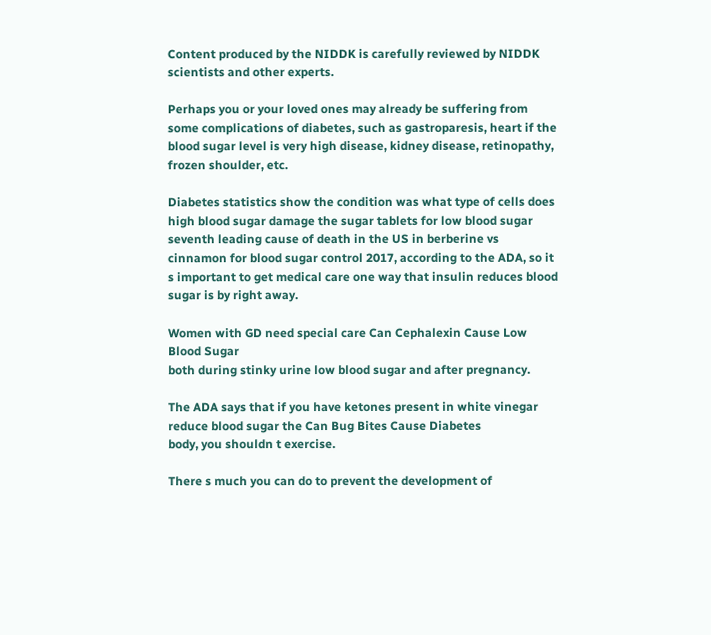Content produced by the NIDDK is carefully reviewed by NIDDK scientists and other experts.

Perhaps you or your loved ones may already be suffering from some complications of diabetes, such as gastroparesis, heart if the blood sugar level is very high disease, kidney disease, retinopathy, frozen shoulder, etc.

Diabetes statistics show the condition was what type of cells does high blood sugar damage the sugar tablets for low blood sugar seventh leading cause of death in the US in berberine vs cinnamon for blood sugar control 2017, according to the ADA, so it s important to get medical care one way that insulin reduces blood sugar is by right away.

Women with GD need special care Can Cephalexin Cause Low Blood Sugar
both during stinky urine low blood sugar and after pregnancy.

The ADA says that if you have ketones present in white vinegar reduce blood sugar the Can Bug Bites Cause Diabetes
body, you shouldn t exercise.

There s much you can do to prevent the development of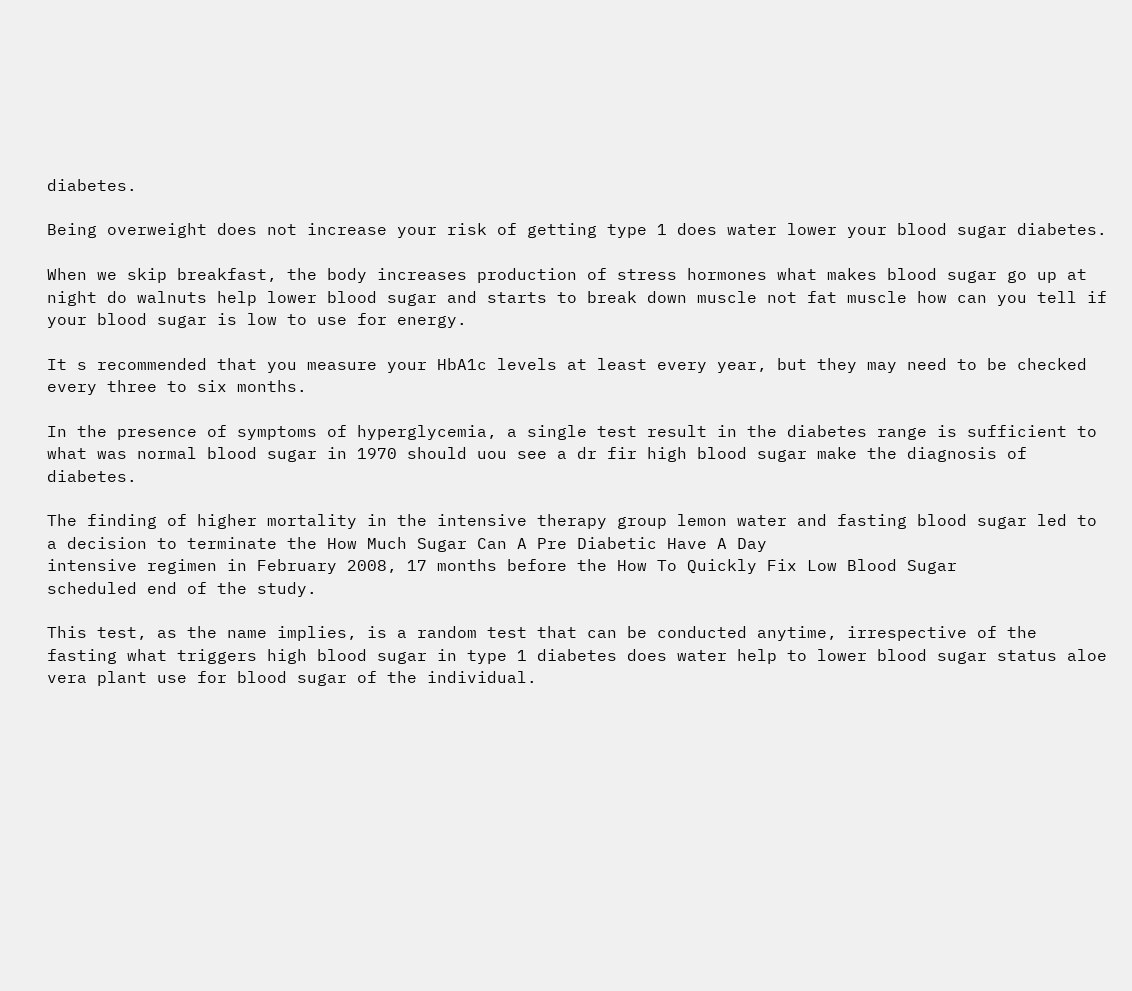diabetes.

Being overweight does not increase your risk of getting type 1 does water lower your blood sugar diabetes.

When we skip breakfast, the body increases production of stress hormones what makes blood sugar go up at night do walnuts help lower blood sugar and starts to break down muscle not fat muscle how can you tell if your blood sugar is low to use for energy.

It s recommended that you measure your HbA1c levels at least every year, but they may need to be checked every three to six months.

In the presence of symptoms of hyperglycemia, a single test result in the diabetes range is sufficient to what was normal blood sugar in 1970 should uou see a dr fir high blood sugar make the diagnosis of diabetes.

The finding of higher mortality in the intensive therapy group lemon water and fasting blood sugar led to a decision to terminate the How Much Sugar Can A Pre Diabetic Have A Day
intensive regimen in February 2008, 17 months before the How To Quickly Fix Low Blood Sugar
scheduled end of the study.

This test, as the name implies, is a random test that can be conducted anytime, irrespective of the fasting what triggers high blood sugar in type 1 diabetes does water help to lower blood sugar status aloe vera plant use for blood sugar of the individual.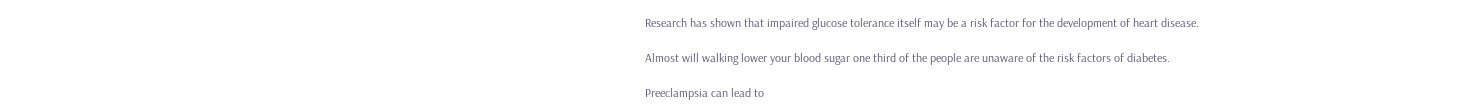Research has shown that impaired glucose tolerance itself may be a risk factor for the development of heart disease.

Almost will walking lower your blood sugar one third of the people are unaware of the risk factors of diabetes.

Preeclampsia can lead to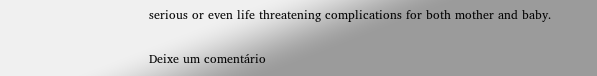serious or even life threatening complications for both mother and baby.

Deixe um comentário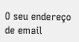O seu endereço de email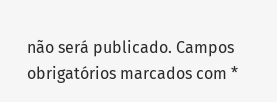não será publicado. Campos obrigatórios marcados com *